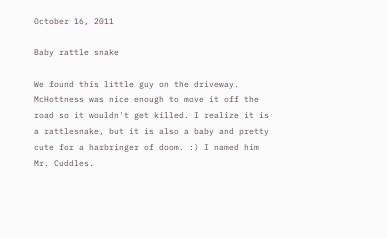October 16, 2011

Baby rattle snake

We found this little guy on the driveway. McHottness was nice enough to move it off the road so it wouldn't get killed. I realize it is a rattlesnake, but it is also a baby and pretty cute for a harbringer of doom. :) I named him Mr. Cuddles.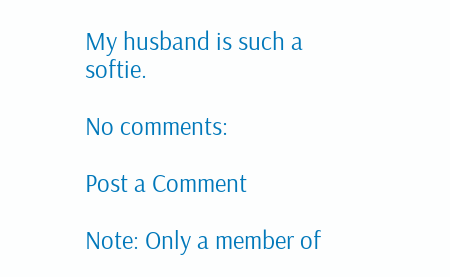My husband is such a softie.

No comments:

Post a Comment

Note: Only a member of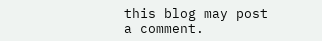this blog may post a comment.